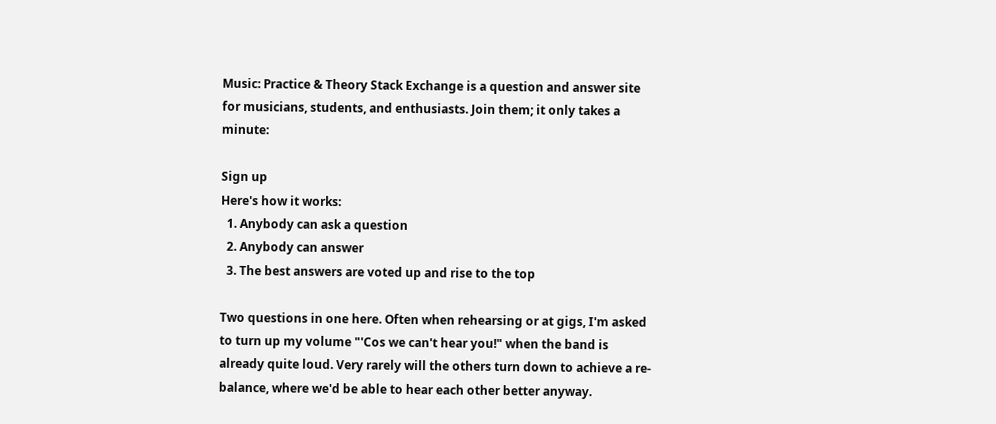Music: Practice & Theory Stack Exchange is a question and answer site for musicians, students, and enthusiasts. Join them; it only takes a minute:

Sign up
Here's how it works:
  1. Anybody can ask a question
  2. Anybody can answer
  3. The best answers are voted up and rise to the top

Two questions in one here. Often when rehearsing or at gigs, I'm asked to turn up my volume "'Cos we can't hear you!" when the band is already quite loud. Very rarely will the others turn down to achieve a re-balance, where we'd be able to hear each other better anyway.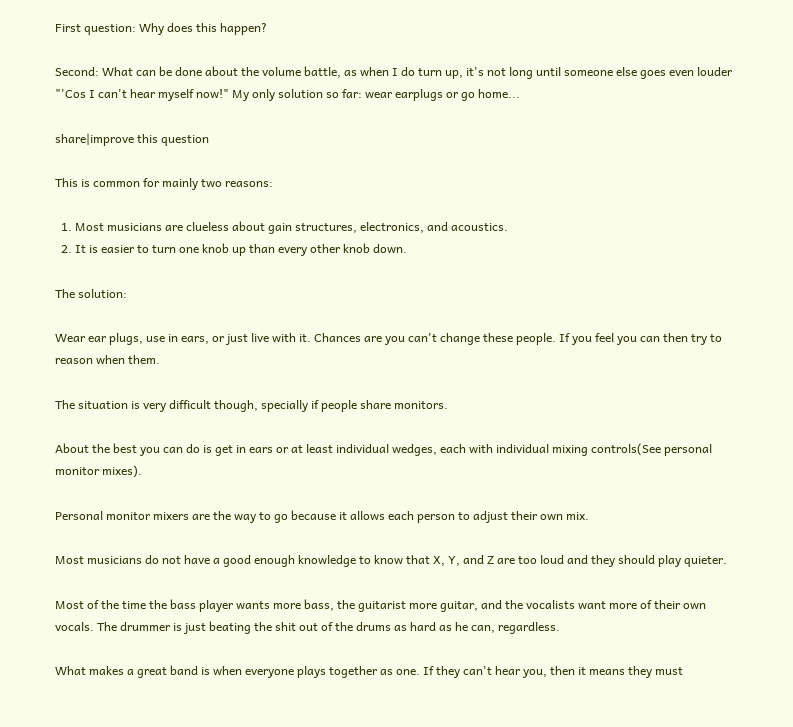First question: Why does this happen?

Second: What can be done about the volume battle, as when I do turn up, it's not long until someone else goes even louder "'Cos I can't hear myself now!" My only solution so far: wear earplugs or go home...

share|improve this question

This is common for mainly two reasons:

  1. Most musicians are clueless about gain structures, electronics, and acoustics.
  2. It is easier to turn one knob up than every other knob down.

The solution:

Wear ear plugs, use in ears, or just live with it. Chances are you can't change these people. If you feel you can then try to reason when them.

The situation is very difficult though, specially if people share monitors.

About the best you can do is get in ears or at least individual wedges, each with individual mixing controls(See personal monitor mixes).

Personal monitor mixers are the way to go because it allows each person to adjust their own mix.

Most musicians do not have a good enough knowledge to know that X, Y, and Z are too loud and they should play quieter.

Most of the time the bass player wants more bass, the guitarist more guitar, and the vocalists want more of their own vocals. The drummer is just beating the shit out of the drums as hard as he can, regardless.

What makes a great band is when everyone plays together as one. If they can't hear you, then it means they must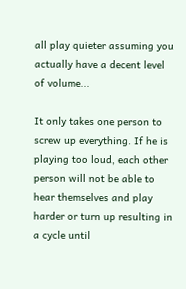all play quieter assuming you actually have a decent level of volume...

It only takes one person to screw up everything. If he is playing too loud, each other person will not be able to hear themselves and play harder or turn up resulting in a cycle until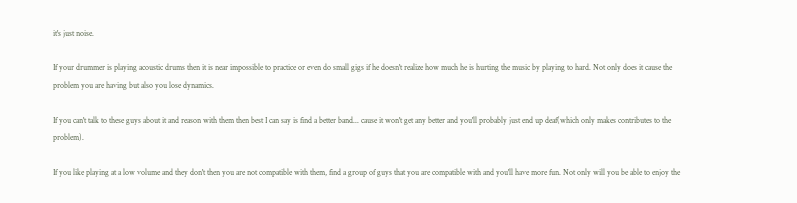it's just noise.

If your drummer is playing acoustic drums then it is near impossible to practice or even do small gigs if he doesn't realize how much he is hurting the music by playing to hard. Not only does it cause the problem you are having but also you lose dynamics.

If you can't talk to these guys about it and reason with them then best I can say is find a better band... cause it won't get any better and you'll probably just end up deaf(which only makes contributes to the problem).

If you like playing at a low volume and they don't then you are not compatible with them, find a group of guys that you are compatible with and you'll have more fun. Not only will you be able to enjoy the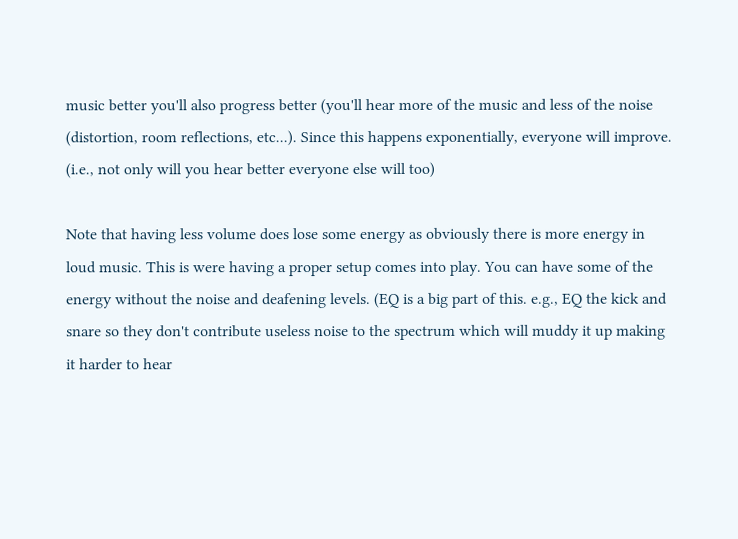music better you'll also progress better (you'll hear more of the music and less of the noise (distortion, room reflections, etc...). Since this happens exponentially, everyone will improve. (i.e., not only will you hear better everyone else will too)

Note that having less volume does lose some energy as obviously there is more energy in loud music. This is were having a proper setup comes into play. You can have some of the energy without the noise and deafening levels. (EQ is a big part of this. e.g., EQ the kick and snare so they don't contribute useless noise to the spectrum which will muddy it up making it harder to hear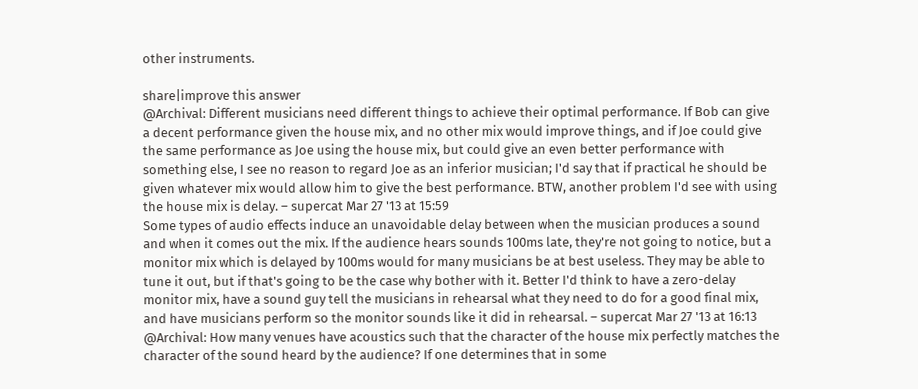other instruments.

share|improve this answer
@Archival: Different musicians need different things to achieve their optimal performance. If Bob can give a decent performance given the house mix, and no other mix would improve things, and if Joe could give the same performance as Joe using the house mix, but could give an even better performance with something else, I see no reason to regard Joe as an inferior musician; I'd say that if practical he should be given whatever mix would allow him to give the best performance. BTW, another problem I'd see with using the house mix is delay. – supercat Mar 27 '13 at 15:59
Some types of audio effects induce an unavoidable delay between when the musician produces a sound and when it comes out the mix. If the audience hears sounds 100ms late, they're not going to notice, but a monitor mix which is delayed by 100ms would for many musicians be at best useless. They may be able to tune it out, but if that's going to be the case why bother with it. Better I'd think to have a zero-delay monitor mix, have a sound guy tell the musicians in rehearsal what they need to do for a good final mix, and have musicians perform so the monitor sounds like it did in rehearsal. – supercat Mar 27 '13 at 16:13
@Archival: How many venues have acoustics such that the character of the house mix perfectly matches the character of the sound heard by the audience? If one determines that in some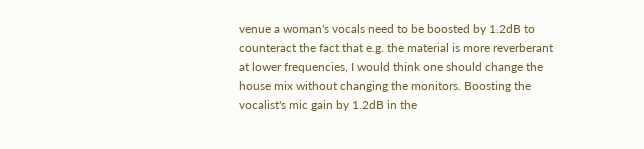venue a woman's vocals need to be boosted by 1.2dB to counteract the fact that e.g. the material is more reverberant at lower frequencies, I would think one should change the house mix without changing the monitors. Boosting the vocalist's mic gain by 1.2dB in the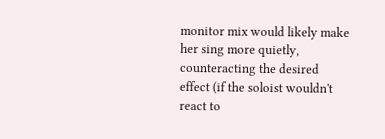monitor mix would likely make her sing more quietly, counteracting the desired effect (if the soloist wouldn't react to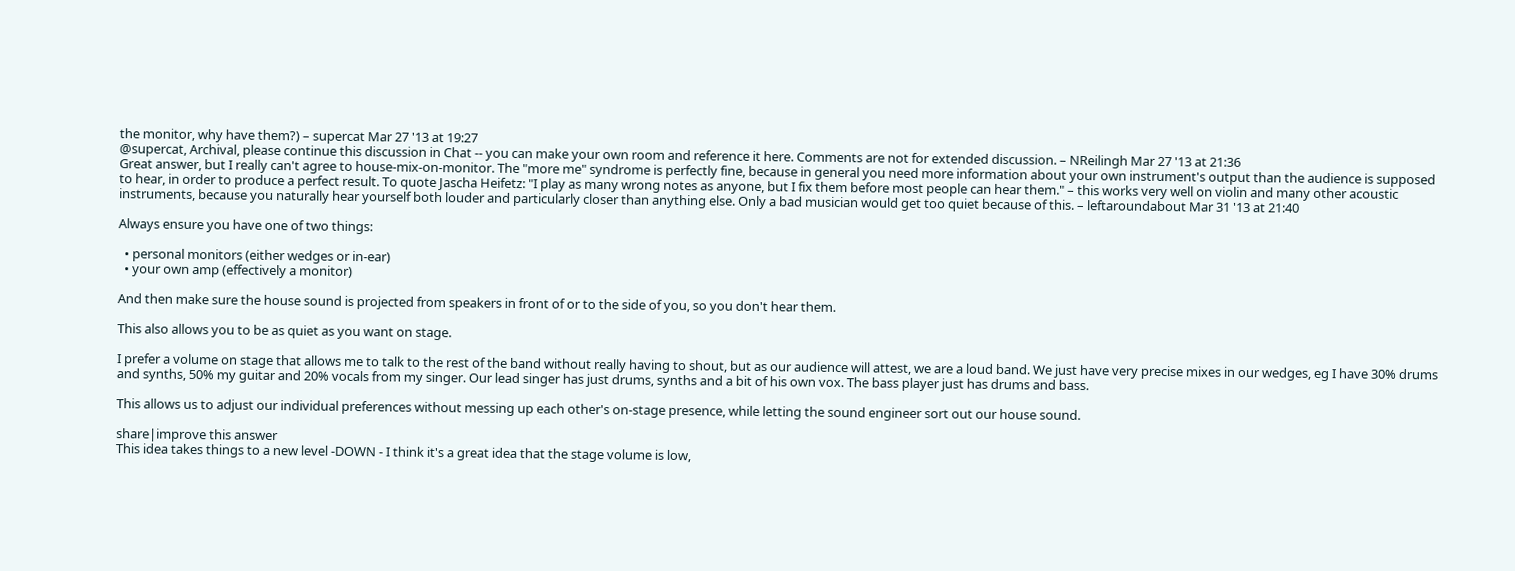the monitor, why have them?) – supercat Mar 27 '13 at 19:27
@supercat, Archival, please continue this discussion in Chat -- you can make your own room and reference it here. Comments are not for extended discussion. – NReilingh Mar 27 '13 at 21:36
Great answer, but I really can't agree to house-mix-on-monitor. The "more me" syndrome is perfectly fine, because in general you need more information about your own instrument's output than the audience is supposed to hear, in order to produce a perfect result. To quote Jascha Heifetz: "I play as many wrong notes as anyone, but I fix them before most people can hear them." – this works very well on violin and many other acoustic instruments, because you naturally hear yourself both louder and particularly closer than anything else. Only a bad musician would get too quiet because of this. – leftaroundabout Mar 31 '13 at 21:40

Always ensure you have one of two things:

  • personal monitors (either wedges or in-ear)
  • your own amp (effectively a monitor)

And then make sure the house sound is projected from speakers in front of or to the side of you, so you don't hear them.

This also allows you to be as quiet as you want on stage.

I prefer a volume on stage that allows me to talk to the rest of the band without really having to shout, but as our audience will attest, we are a loud band. We just have very precise mixes in our wedges, eg I have 30% drums and synths, 50% my guitar and 20% vocals from my singer. Our lead singer has just drums, synths and a bit of his own vox. The bass player just has drums and bass.

This allows us to adjust our individual preferences without messing up each other's on-stage presence, while letting the sound engineer sort out our house sound.

share|improve this answer
This idea takes things to a new level -DOWN - I think it's a great idea that the stage volume is low,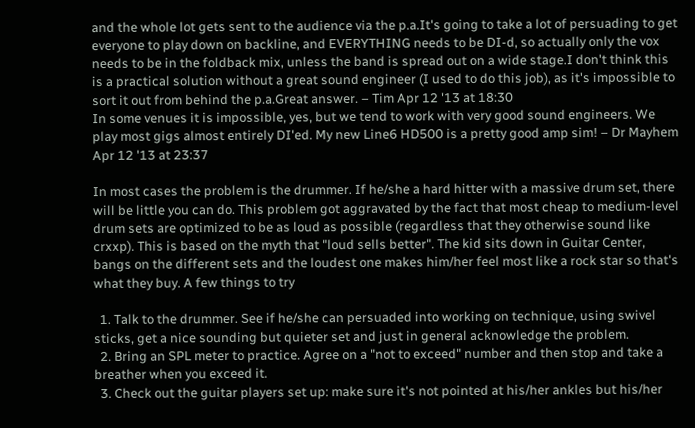and the whole lot gets sent to the audience via the p.a.It's going to take a lot of persuading to get everyone to play down on backline, and EVERYTHING needs to be DI-d, so actually only the vox needs to be in the foldback mix, unless the band is spread out on a wide stage.I don't think this is a practical solution without a great sound engineer (I used to do this job), as it's impossible to sort it out from behind the p.a.Great answer. – Tim Apr 12 '13 at 18:30
In some venues it is impossible, yes, but we tend to work with very good sound engineers. We play most gigs almost entirely DI'ed. My new Line6 HD500 is a pretty good amp sim! – Dr Mayhem Apr 12 '13 at 23:37

In most cases the problem is the drummer. If he/she a hard hitter with a massive drum set, there will be little you can do. This problem got aggravated by the fact that most cheap to medium-level drum sets are optimized to be as loud as possible (regardless that they otherwise sound like crxxp). This is based on the myth that "loud sells better". The kid sits down in Guitar Center, bangs on the different sets and the loudest one makes him/her feel most like a rock star so that's what they buy. A few things to try

  1. Talk to the drummer. See if he/she can persuaded into working on technique, using swivel sticks, get a nice sounding but quieter set and just in general acknowledge the problem.
  2. Bring an SPL meter to practice. Agree on a "not to exceed" number and then stop and take a breather when you exceed it.
  3. Check out the guitar players set up: make sure it's not pointed at his/her ankles but his/her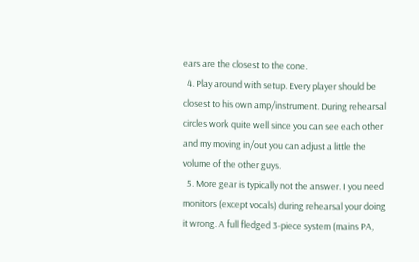ears are the closest to the cone.
  4. Play around with setup. Every player should be closest to his own amp/instrument. During rehearsal circles work quite well since you can see each other and my moving in/out you can adjust a little the volume of the other guys.
  5. More gear is typically not the answer. I you need monitors (except vocals) during rehearsal your doing it wrong. A full fledged 3-piece system (mains PA,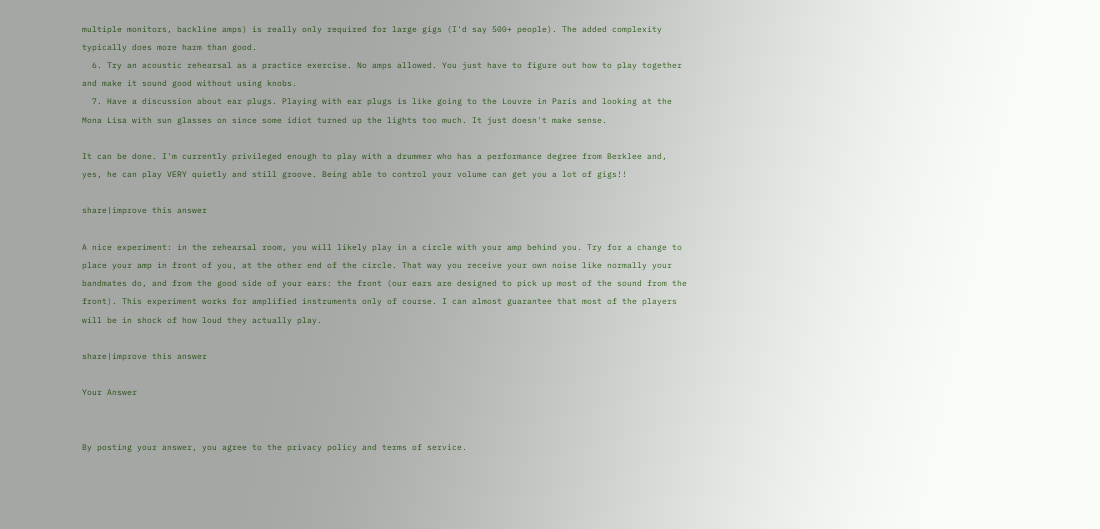multiple monitors, backline amps) is really only required for large gigs (I'd say 500+ people). The added complexity typically does more harm than good.
  6. Try an acoustic rehearsal as a practice exercise. No amps allowed. You just have to figure out how to play together and make it sound good without using knobs.
  7. Have a discussion about ear plugs. Playing with ear plugs is like going to the Louvre in Paris and looking at the Mona Lisa with sun glasses on since some idiot turned up the lights too much. It just doesn't make sense.

It can be done. I'm currently privileged enough to play with a drummer who has a performance degree from Berklee and, yes, he can play VERY quietly and still groove. Being able to control your volume can get you a lot of gigs!!

share|improve this answer

A nice experiment: in the rehearsal room, you will likely play in a circle with your amp behind you. Try for a change to place your amp in front of you, at the other end of the circle. That way you receive your own noise like normally your bandmates do, and from the good side of your ears: the front (our ears are designed to pick up most of the sound from the front). This experiment works for amplified instruments only of course. I can almost guarantee that most of the players will be in shock of how loud they actually play.

share|improve this answer

Your Answer


By posting your answer, you agree to the privacy policy and terms of service.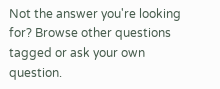Not the answer you're looking for? Browse other questions tagged or ask your own question.